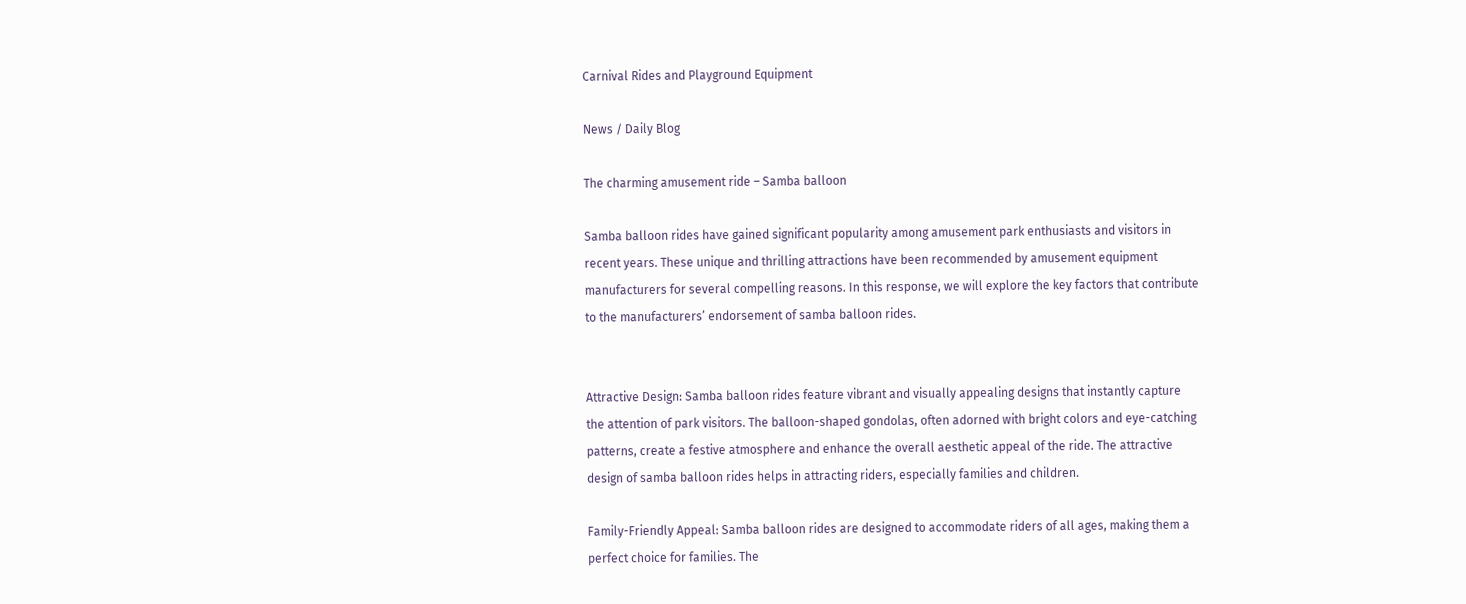Carnival Rides and Playground Equipment

News / Daily Blog

The charming amusement ride – Samba balloon

Samba balloon rides have gained significant popularity among amusement park enthusiasts and visitors in recent years. These unique and thrilling attractions have been recommended by amusement equipment manufacturers for several compelling reasons. In this response, we will explore the key factors that contribute to the manufacturers’ endorsement of samba balloon rides.


Attractive Design: Samba balloon rides feature vibrant and visually appealing designs that instantly capture the attention of park visitors. The balloon-shaped gondolas, often adorned with bright colors and eye-catching patterns, create a festive atmosphere and enhance the overall aesthetic appeal of the ride. The attractive design of samba balloon rides helps in attracting riders, especially families and children.

Family-Friendly Appeal: Samba balloon rides are designed to accommodate riders of all ages, making them a perfect choice for families. The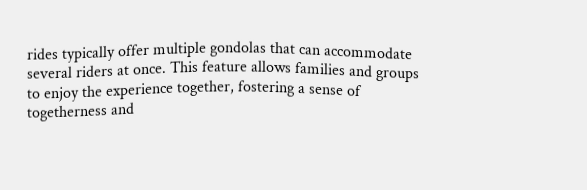rides typically offer multiple gondolas that can accommodate several riders at once. This feature allows families and groups to enjoy the experience together, fostering a sense of togetherness and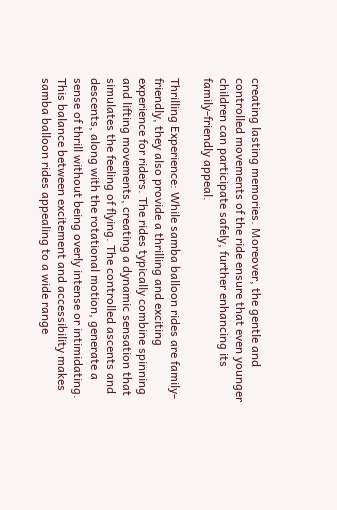creating lasting memories. Moreover, the gentle and controlled movements of the ride ensure that even younger children can participate safely, further enhancing its family-friendly appeal.

Thrilling Experience: While samba balloon rides are family-friendly, they also provide a thrilling and exciting experience for riders. The rides typically combine spinning and lifting movements, creating a dynamic sensation that simulates the feeling of flying. The controlled ascents and descents, along with the rotational motion, generate a sense of thrill without being overly intense or intimidating. This balance between excitement and accessibility makes samba balloon rides appealing to a wide range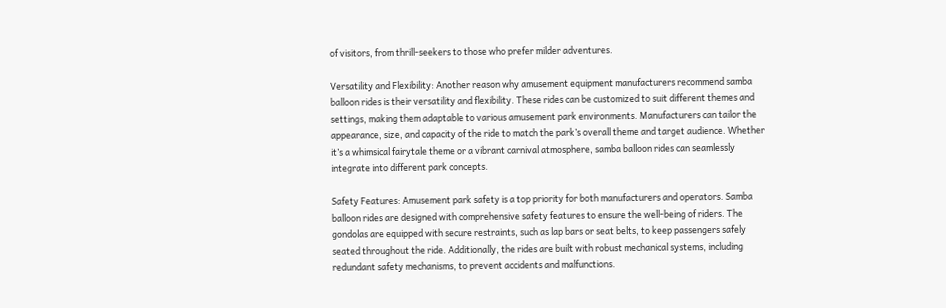of visitors, from thrill-seekers to those who prefer milder adventures.

Versatility and Flexibility: Another reason why amusement equipment manufacturers recommend samba balloon rides is their versatility and flexibility. These rides can be customized to suit different themes and settings, making them adaptable to various amusement park environments. Manufacturers can tailor the appearance, size, and capacity of the ride to match the park’s overall theme and target audience. Whether it’s a whimsical fairytale theme or a vibrant carnival atmosphere, samba balloon rides can seamlessly integrate into different park concepts.

Safety Features: Amusement park safety is a top priority for both manufacturers and operators. Samba balloon rides are designed with comprehensive safety features to ensure the well-being of riders. The gondolas are equipped with secure restraints, such as lap bars or seat belts, to keep passengers safely seated throughout the ride. Additionally, the rides are built with robust mechanical systems, including redundant safety mechanisms, to prevent accidents and malfunctions.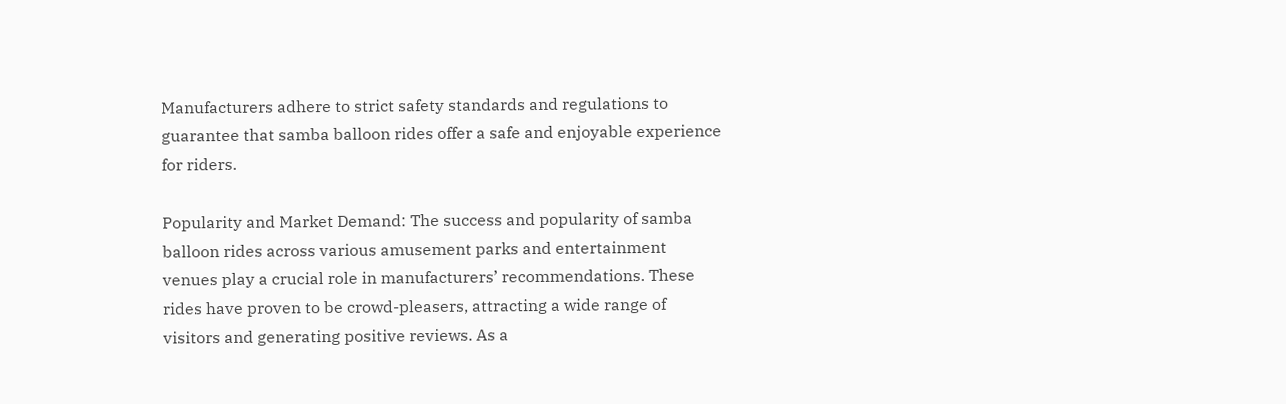Manufacturers adhere to strict safety standards and regulations to guarantee that samba balloon rides offer a safe and enjoyable experience for riders.

Popularity and Market Demand: The success and popularity of samba balloon rides across various amusement parks and entertainment venues play a crucial role in manufacturers’ recommendations. These rides have proven to be crowd-pleasers, attracting a wide range of visitors and generating positive reviews. As a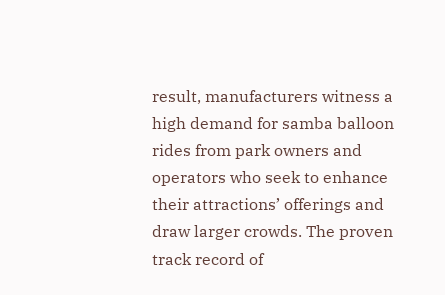result, manufacturers witness a high demand for samba balloon rides from park owners and operators who seek to enhance their attractions’ offerings and draw larger crowds. The proven track record of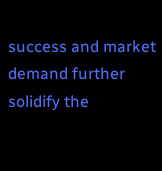success and market demand further solidify the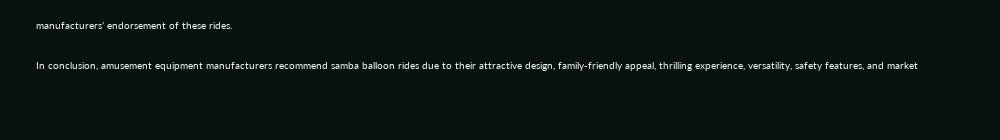manufacturers’ endorsement of these rides.

In conclusion, amusement equipment manufacturers recommend samba balloon rides due to their attractive design, family-friendly appeal, thrilling experience, versatility, safety features, and market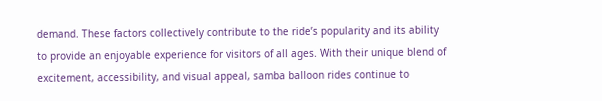demand. These factors collectively contribute to the ride’s popularity and its ability to provide an enjoyable experience for visitors of all ages. With their unique blend of excitement, accessibility, and visual appeal, samba balloon rides continue to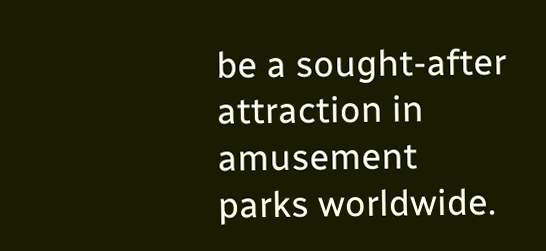be a sought-after attraction in amusement parks worldwide.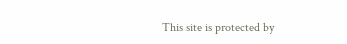This site is protected by